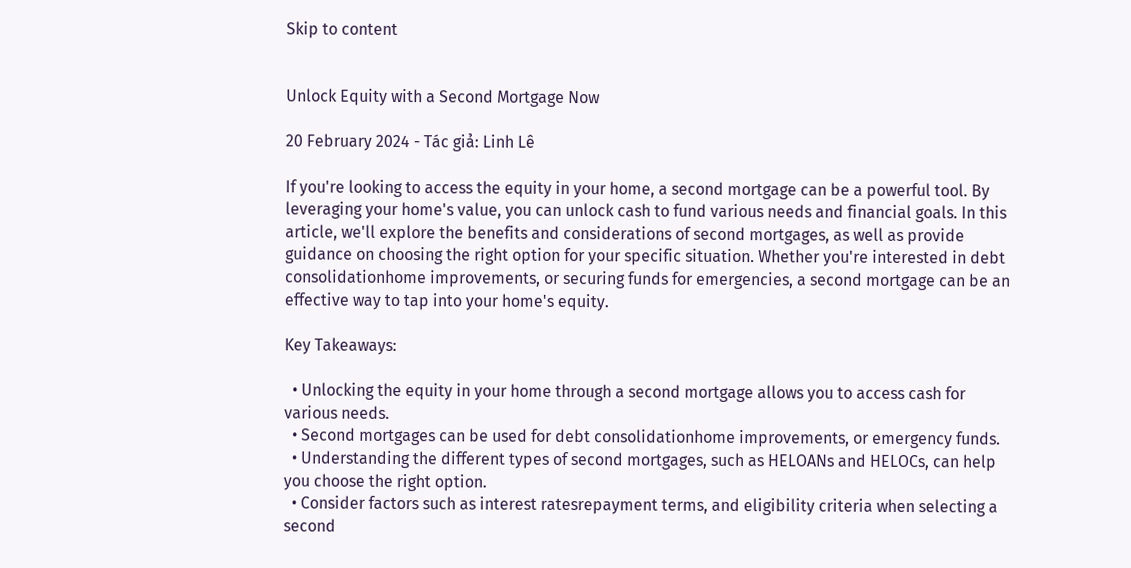Skip to content


Unlock Equity with a Second Mortgage Now

20 February 2024 - Tác giả: Linh Lê

If you're looking to access the equity in your home, a second mortgage can be a powerful tool. By leveraging your home's value, you can unlock cash to fund various needs and financial goals. In this article, we'll explore the benefits and considerations of second mortgages, as well as provide guidance on choosing the right option for your specific situation. Whether you're interested in debt consolidationhome improvements, or securing funds for emergencies, a second mortgage can be an effective way to tap into your home's equity.

Key Takeaways:

  • Unlocking the equity in your home through a second mortgage allows you to access cash for various needs.
  • Second mortgages can be used for debt consolidationhome improvements, or emergency funds.
  • Understanding the different types of second mortgages, such as HELOANs and HELOCs, can help you choose the right option.
  • Consider factors such as interest ratesrepayment terms, and eligibility criteria when selecting a second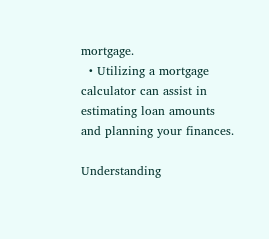mortgage.
  • Utilizing a mortgage calculator can assist in estimating loan amounts and planning your finances.

Understanding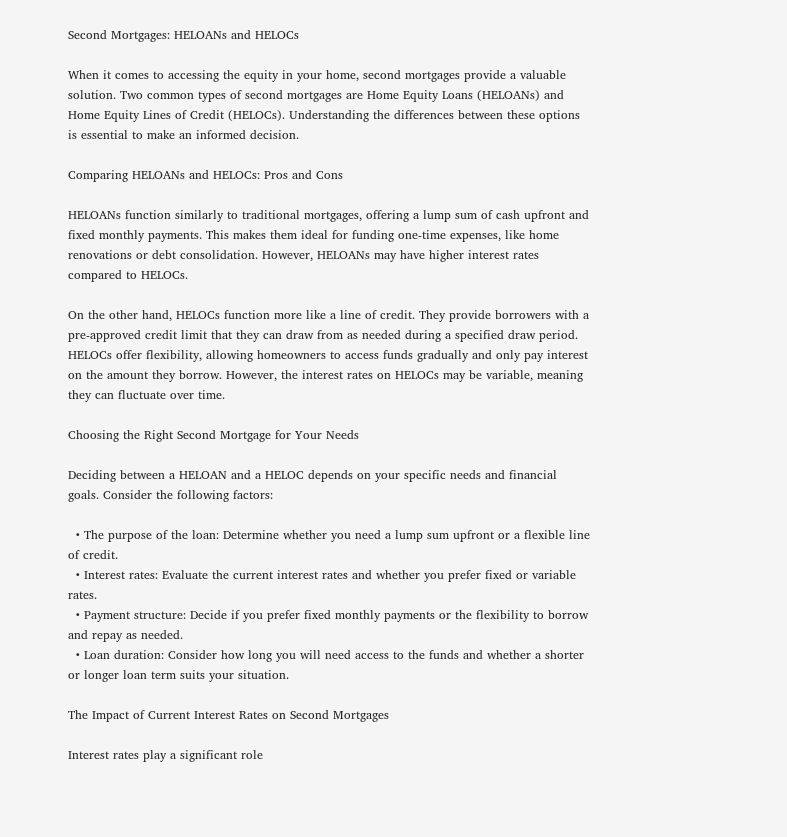Second Mortgages: HELOANs and HELOCs

When it comes to accessing the equity in your home, second mortgages provide a valuable solution. Two common types of second mortgages are Home Equity Loans (HELOANs) and Home Equity Lines of Credit (HELOCs). Understanding the differences between these options is essential to make an informed decision.

Comparing HELOANs and HELOCs: Pros and Cons

HELOANs function similarly to traditional mortgages, offering a lump sum of cash upfront and fixed monthly payments. This makes them ideal for funding one-time expenses, like home renovations or debt consolidation. However, HELOANs may have higher interest rates compared to HELOCs.

On the other hand, HELOCs function more like a line of credit. They provide borrowers with a pre-approved credit limit that they can draw from as needed during a specified draw period. HELOCs offer flexibility, allowing homeowners to access funds gradually and only pay interest on the amount they borrow. However, the interest rates on HELOCs may be variable, meaning they can fluctuate over time.

Choosing the Right Second Mortgage for Your Needs

Deciding between a HELOAN and a HELOC depends on your specific needs and financial goals. Consider the following factors:

  • The purpose of the loan: Determine whether you need a lump sum upfront or a flexible line of credit.
  • Interest rates: Evaluate the current interest rates and whether you prefer fixed or variable rates.
  • Payment structure: Decide if you prefer fixed monthly payments or the flexibility to borrow and repay as needed.
  • Loan duration: Consider how long you will need access to the funds and whether a shorter or longer loan term suits your situation.

The Impact of Current Interest Rates on Second Mortgages

Interest rates play a significant role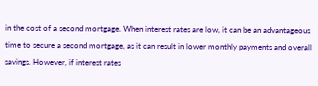in the cost of a second mortgage. When interest rates are low, it can be an advantageous time to secure a second mortgage, as it can result in lower monthly payments and overall savings. However, if interest rates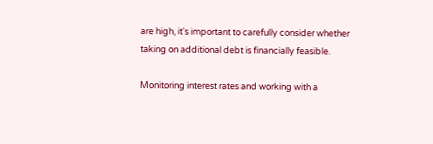are high, it's important to carefully consider whether taking on additional debt is financially feasible.

Monitoring interest rates and working with a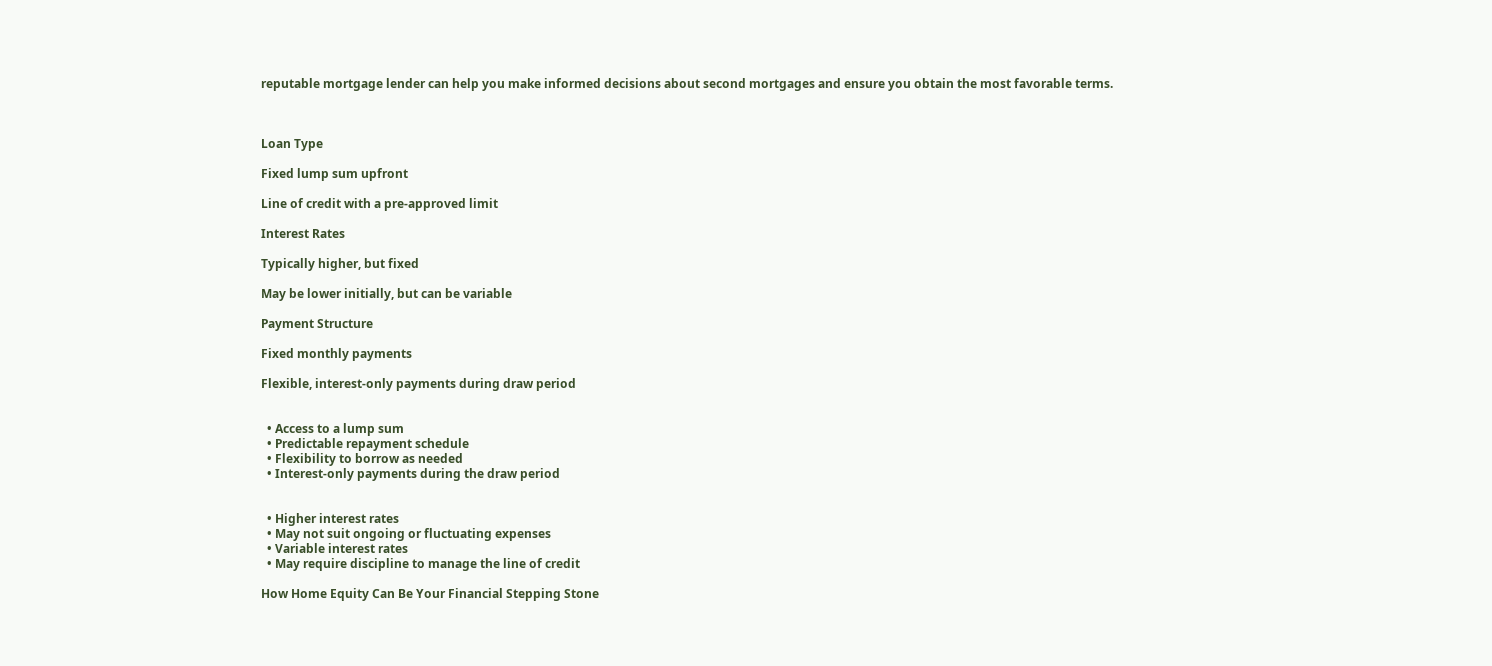reputable mortgage lender can help you make informed decisions about second mortgages and ensure you obtain the most favorable terms.



Loan Type

Fixed lump sum upfront

Line of credit with a pre-approved limit

Interest Rates

Typically higher, but fixed

May be lower initially, but can be variable

Payment Structure

Fixed monthly payments

Flexible, interest-only payments during draw period


  • Access to a lump sum
  • Predictable repayment schedule
  • Flexibility to borrow as needed
  • Interest-only payments during the draw period


  • Higher interest rates
  • May not suit ongoing or fluctuating expenses
  • Variable interest rates
  • May require discipline to manage the line of credit

How Home Equity Can Be Your Financial Stepping Stone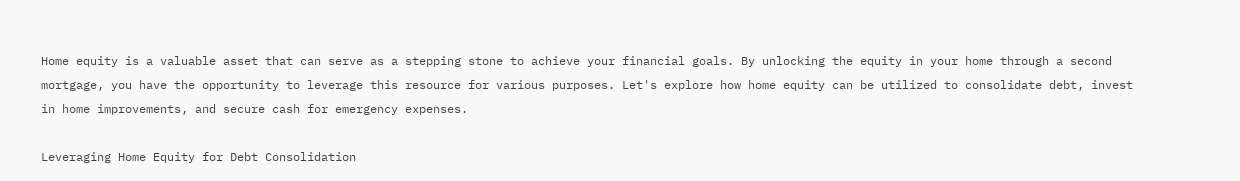Home equity is a valuable asset that can serve as a stepping stone to achieve your financial goals. By unlocking the equity in your home through a second mortgage, you have the opportunity to leverage this resource for various purposes. Let's explore how home equity can be utilized to consolidate debt, invest in home improvements, and secure cash for emergency expenses.

Leveraging Home Equity for Debt Consolidation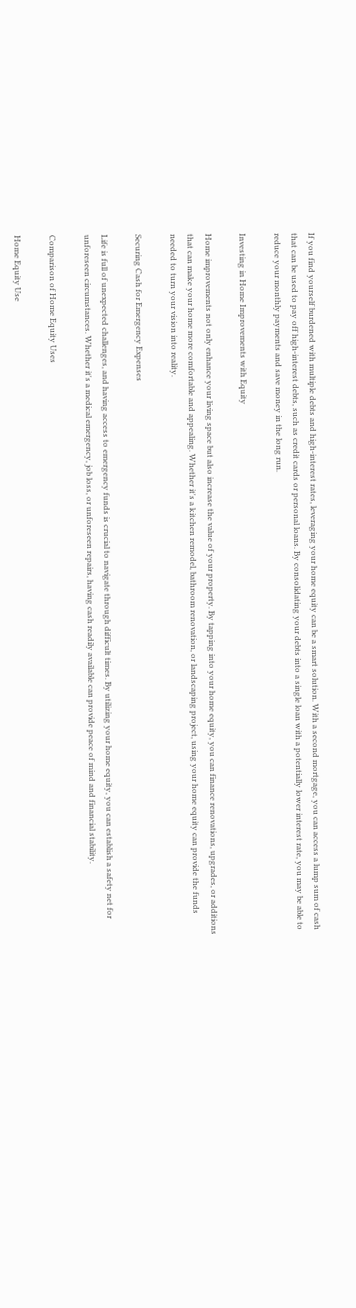If you find yourself burdened with multiple debts and high-interest rates, leveraging your home equity can be a smart solution. With a second mortgage, you can access a lump sum of cash that can be used to pay off high-interest debts, such as credit cards or personal loans. By consolidating your debts into a single loan with a potentially lower interest rate, you may be able to reduce your monthly payments and save money in the long run.

Investing in Home Improvements with Equity

Home improvements not only enhance your living space but also increase the value of your property. By tapping into your home equity, you can finance renovations, upgrades, or additions that can make your home more comfortable and appealing. Whether it's a kitchen remodel, bathroom renovation, or landscaping project, using your home equity can provide the funds needed to turn your vision into reality.

Securing Cash for Emergency Expenses

Life is full of unexpected challenges, and having access to emergency funds is crucial to navigate through difficult times. By utilizing your home equity, you can establish a safety net for unforeseen circumstances. Whether it's a medical emergency, job loss, or unforeseen repairs, having cash readily available can provide peace of mind and financial stability.

Comparison of Home Equity Uses

Home Equity Use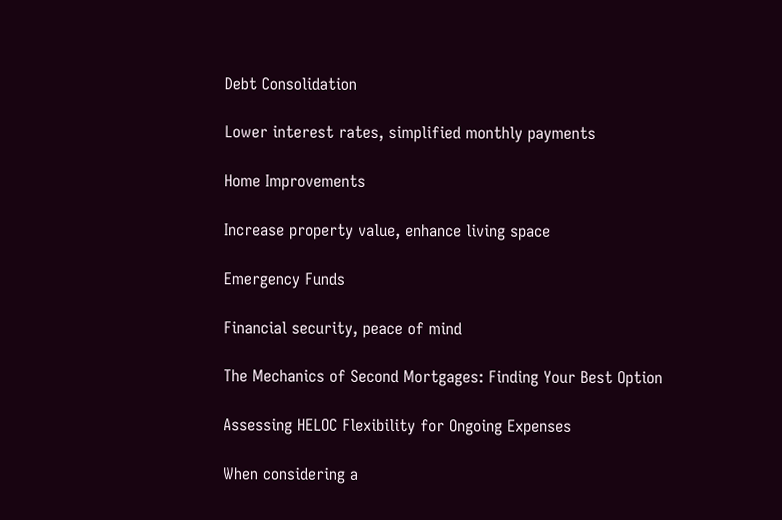Debt Consolidation

Lower interest rates, simplified monthly payments

Home Improvements

Increase property value, enhance living space

Emergency Funds

Financial security, peace of mind

The Mechanics of Second Mortgages: Finding Your Best Option

Assessing HELOC Flexibility for Ongoing Expenses

When considering a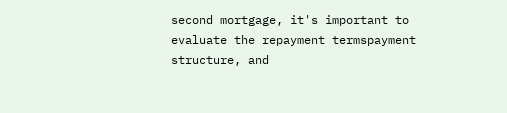second mortgage, it's important to evaluate the repayment termspayment structure, and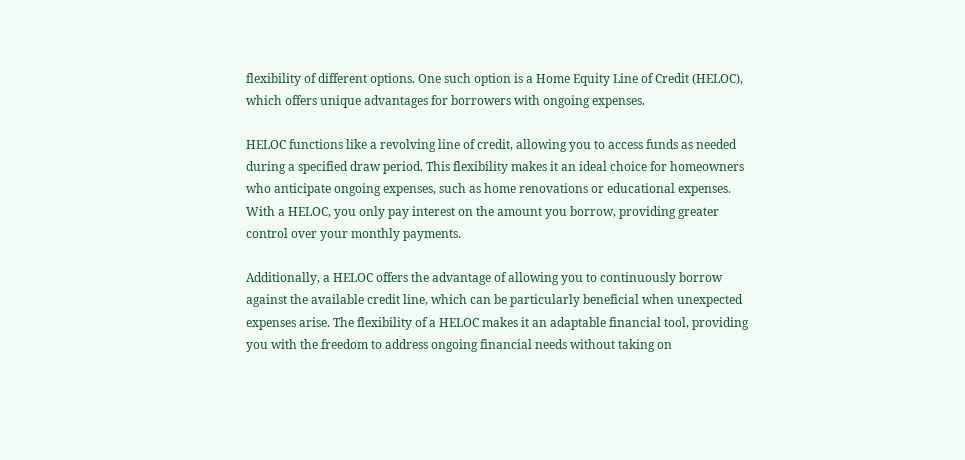flexibility of different options. One such option is a Home Equity Line of Credit (HELOC), which offers unique advantages for borrowers with ongoing expenses.

HELOC functions like a revolving line of credit, allowing you to access funds as needed during a specified draw period. This flexibility makes it an ideal choice for homeowners who anticipate ongoing expenses, such as home renovations or educational expenses. With a HELOC, you only pay interest on the amount you borrow, providing greater control over your monthly payments.

Additionally, a HELOC offers the advantage of allowing you to continuously borrow against the available credit line, which can be particularly beneficial when unexpected expenses arise. The flexibility of a HELOC makes it an adaptable financial tool, providing you with the freedom to address ongoing financial needs without taking on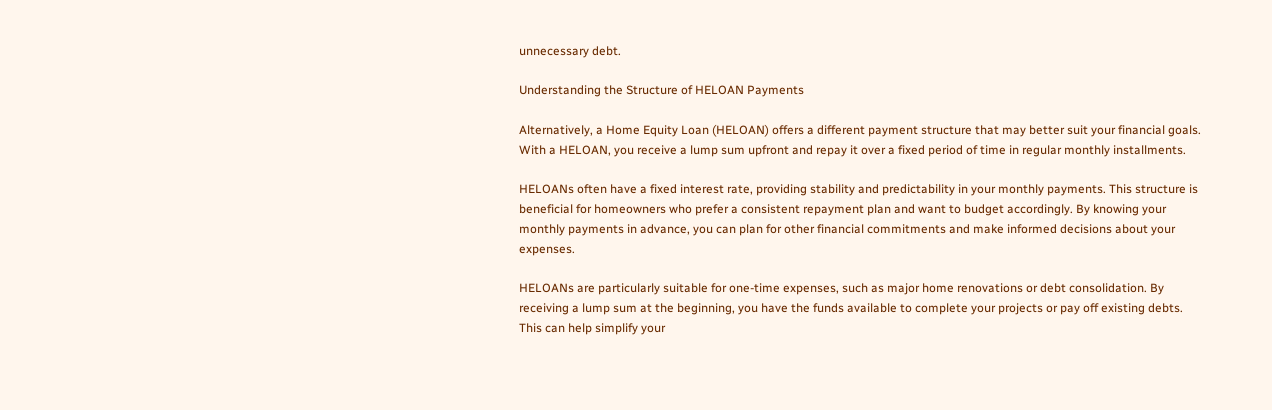unnecessary debt.

Understanding the Structure of HELOAN Payments

Alternatively, a Home Equity Loan (HELOAN) offers a different payment structure that may better suit your financial goals. With a HELOAN, you receive a lump sum upfront and repay it over a fixed period of time in regular monthly installments.

HELOANs often have a fixed interest rate, providing stability and predictability in your monthly payments. This structure is beneficial for homeowners who prefer a consistent repayment plan and want to budget accordingly. By knowing your monthly payments in advance, you can plan for other financial commitments and make informed decisions about your expenses.

HELOANs are particularly suitable for one-time expenses, such as major home renovations or debt consolidation. By receiving a lump sum at the beginning, you have the funds available to complete your projects or pay off existing debts. This can help simplify your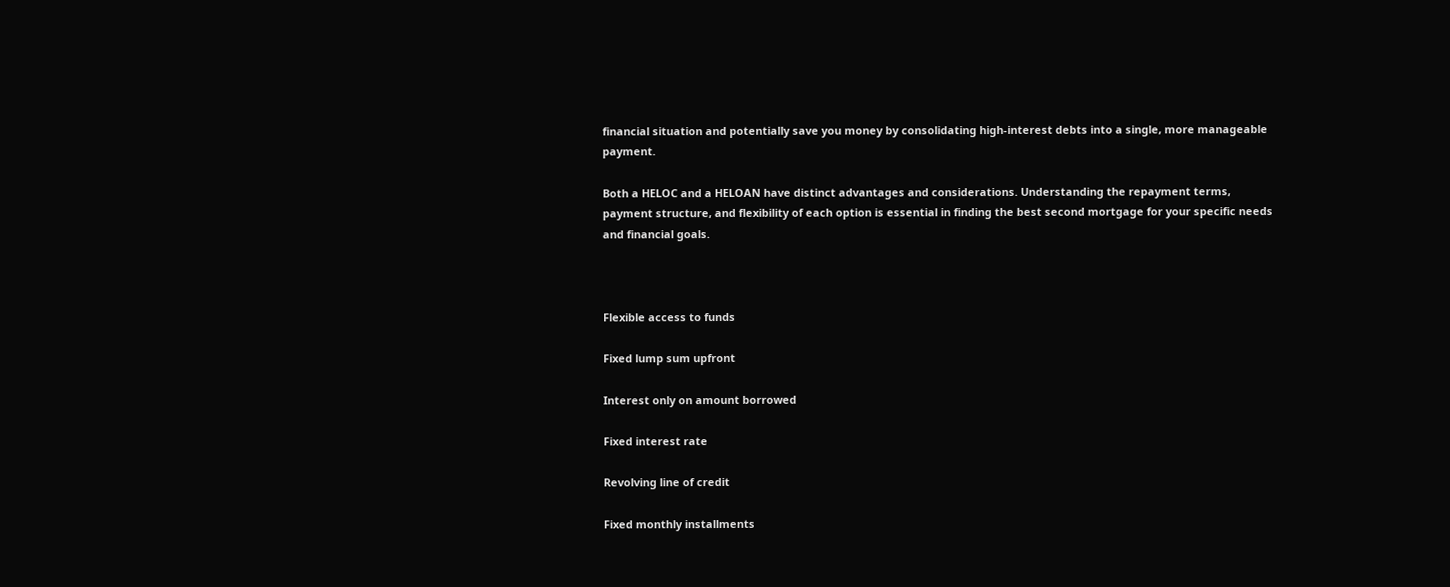financial situation and potentially save you money by consolidating high-interest debts into a single, more manageable payment.

Both a HELOC and a HELOAN have distinct advantages and considerations. Understanding the repayment terms, payment structure, and flexibility of each option is essential in finding the best second mortgage for your specific needs and financial goals.



Flexible access to funds

Fixed lump sum upfront

Interest only on amount borrowed

Fixed interest rate

Revolving line of credit

Fixed monthly installments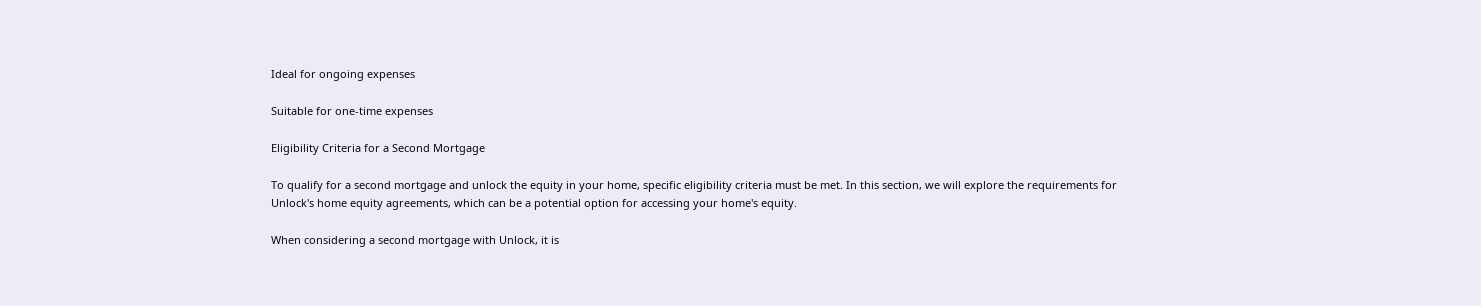Ideal for ongoing expenses

Suitable for one-time expenses

Eligibility Criteria for a Second Mortgage

To qualify for a second mortgage and unlock the equity in your home, specific eligibility criteria must be met. In this section, we will explore the requirements for Unlock's home equity agreements, which can be a potential option for accessing your home's equity.

When considering a second mortgage with Unlock, it is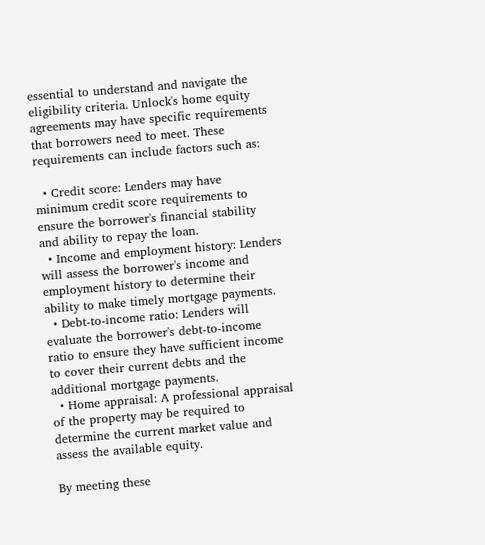essential to understand and navigate the eligibility criteria. Unlock's home equity agreements may have specific requirements that borrowers need to meet. These requirements can include factors such as:

  • Credit score: Lenders may have minimum credit score requirements to ensure the borrower's financial stability and ability to repay the loan.
  • Income and employment history: Lenders will assess the borrower's income and employment history to determine their ability to make timely mortgage payments.
  • Debt-to-income ratio: Lenders will evaluate the borrower's debt-to-income ratio to ensure they have sufficient income to cover their current debts and the additional mortgage payments.
  • Home appraisal: A professional appraisal of the property may be required to determine the current market value and assess the available equity.

By meeting these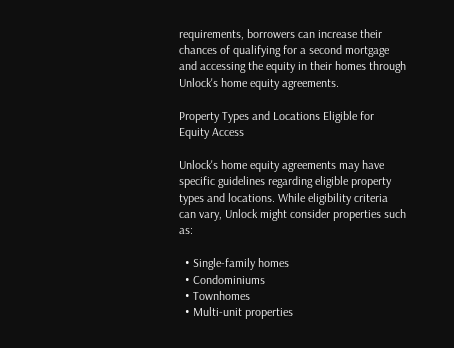requirements, borrowers can increase their chances of qualifying for a second mortgage and accessing the equity in their homes through Unlock's home equity agreements.

Property Types and Locations Eligible for Equity Access

Unlock's home equity agreements may have specific guidelines regarding eligible property types and locations. While eligibility criteria can vary, Unlock might consider properties such as:

  • Single-family homes
  • Condominiums
  • Townhomes
  • Multi-unit properties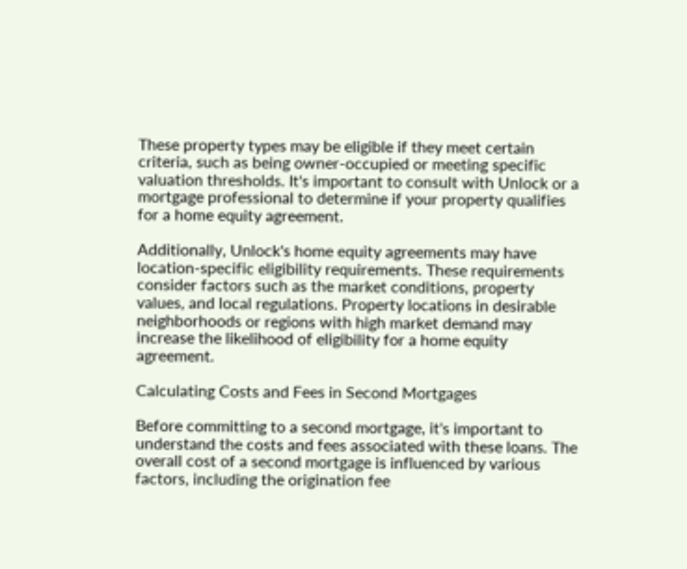These property types may be eligible if they meet certain criteria, such as being owner-occupied or meeting specific valuation thresholds. It's important to consult with Unlock or a mortgage professional to determine if your property qualifies for a home equity agreement.

Additionally, Unlock's home equity agreements may have location-specific eligibility requirements. These requirements consider factors such as the market conditions, property values, and local regulations. Property locations in desirable neighborhoods or regions with high market demand may increase the likelihood of eligibility for a home equity agreement.

Calculating Costs and Fees in Second Mortgages

Before committing to a second mortgage, it's important to understand the costs and fees associated with these loans. The overall cost of a second mortgage is influenced by various factors, including the origination fee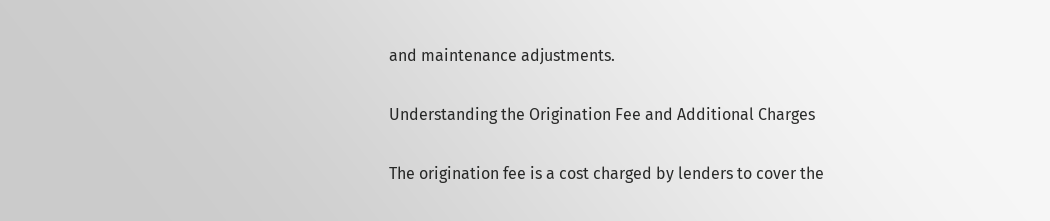and maintenance adjustments.

Understanding the Origination Fee and Additional Charges

The origination fee is a cost charged by lenders to cover the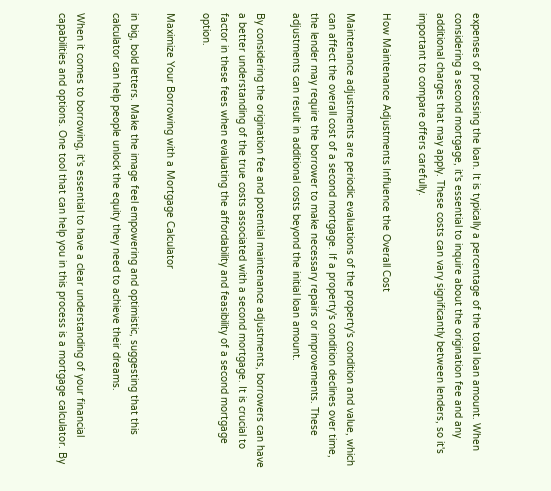expenses of processing the loan. It is typically a percentage of the total loan amount. When considering a second mortgage, it's essential to inquire about the origination fee and any additional charges that may apply. These costs can vary significantly between lenders, so it's important to compare offers carefully.

How Maintenance Adjustments Influence the Overall Cost

Maintenance adjustments are periodic evaluations of the property's condition and value, which can affect the overall cost of a second mortgage. If a property's condition declines over time, the lender may require the borrower to make necessary repairs or improvements. These adjustments can result in additional costs beyond the initial loan amount.

By considering the origination fee and potential maintenance adjustments, borrowers can have a better understanding of the true costs associated with a second mortgage. It is crucial to factor in these fees when evaluating the affordability and feasibility of a second mortgage option.

Maximize Your Borrowing with a Mortgage Calculator

in big, bold letters. Make the image feel empowering and optimistic, suggesting that this calculator can help people unlock the equity they need to achieve their dreams.

When it comes to borrowing, it's essential to have a clear understanding of your financial capabilities and options. One tool that can help you in this process is a mortgage calculator. By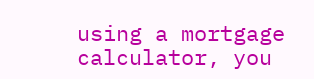using a mortgage calculator, you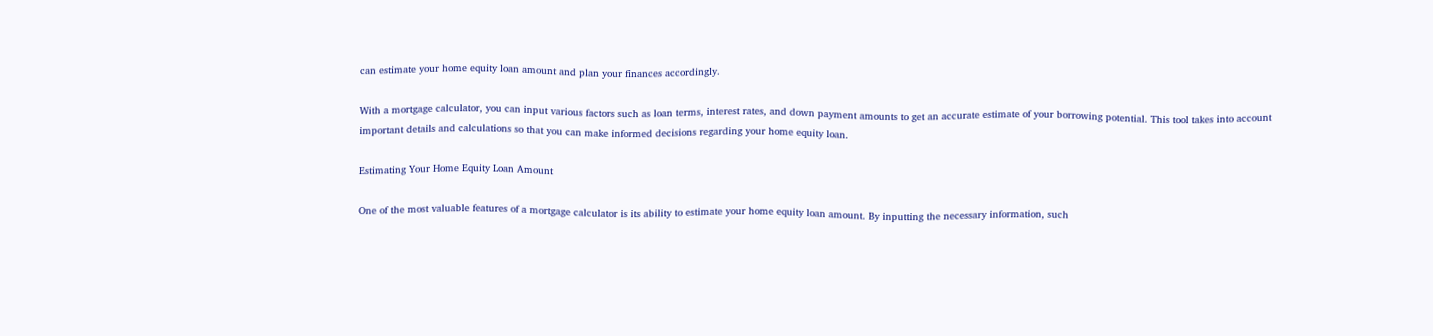can estimate your home equity loan amount and plan your finances accordingly.

With a mortgage calculator, you can input various factors such as loan terms, interest rates, and down payment amounts to get an accurate estimate of your borrowing potential. This tool takes into account important details and calculations so that you can make informed decisions regarding your home equity loan.

Estimating Your Home Equity Loan Amount

One of the most valuable features of a mortgage calculator is its ability to estimate your home equity loan amount. By inputting the necessary information, such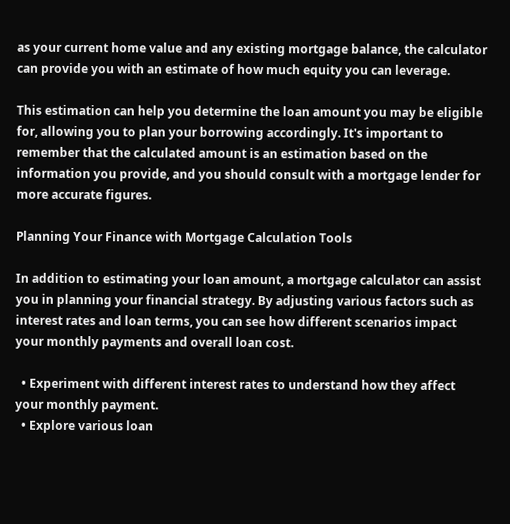as your current home value and any existing mortgage balance, the calculator can provide you with an estimate of how much equity you can leverage.

This estimation can help you determine the loan amount you may be eligible for, allowing you to plan your borrowing accordingly. It's important to remember that the calculated amount is an estimation based on the information you provide, and you should consult with a mortgage lender for more accurate figures.

Planning Your Finance with Mortgage Calculation Tools

In addition to estimating your loan amount, a mortgage calculator can assist you in planning your financial strategy. By adjusting various factors such as interest rates and loan terms, you can see how different scenarios impact your monthly payments and overall loan cost.

  • Experiment with different interest rates to understand how they affect your monthly payment.
  • Explore various loan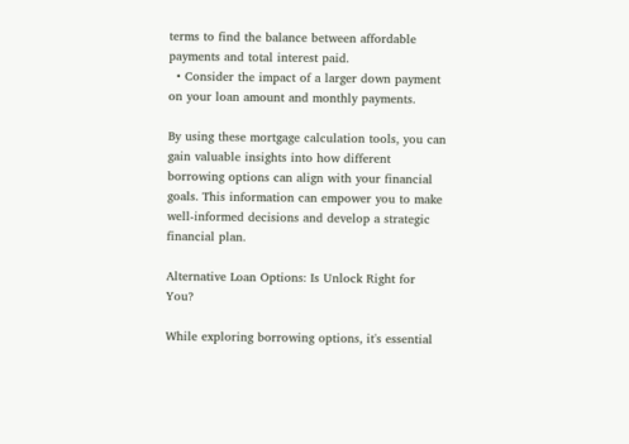terms to find the balance between affordable payments and total interest paid.
  • Consider the impact of a larger down payment on your loan amount and monthly payments.

By using these mortgage calculation tools, you can gain valuable insights into how different borrowing options can align with your financial goals. This information can empower you to make well-informed decisions and develop a strategic financial plan.

Alternative Loan Options: Is Unlock Right for You?

While exploring borrowing options, it's essential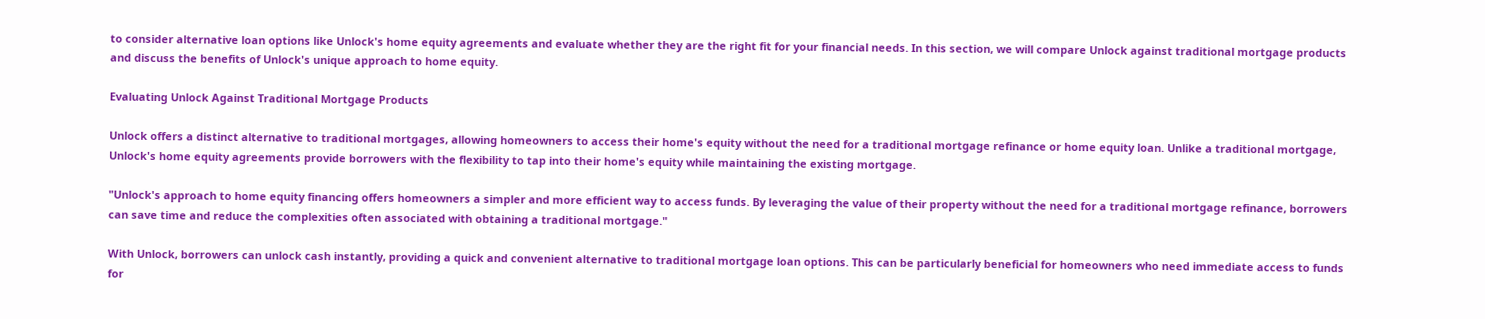to consider alternative loan options like Unlock's home equity agreements and evaluate whether they are the right fit for your financial needs. In this section, we will compare Unlock against traditional mortgage products and discuss the benefits of Unlock's unique approach to home equity.

Evaluating Unlock Against Traditional Mortgage Products

Unlock offers a distinct alternative to traditional mortgages, allowing homeowners to access their home's equity without the need for a traditional mortgage refinance or home equity loan. Unlike a traditional mortgage, Unlock's home equity agreements provide borrowers with the flexibility to tap into their home's equity while maintaining the existing mortgage.

"Unlock's approach to home equity financing offers homeowners a simpler and more efficient way to access funds. By leveraging the value of their property without the need for a traditional mortgage refinance, borrowers can save time and reduce the complexities often associated with obtaining a traditional mortgage."

With Unlock, borrowers can unlock cash instantly, providing a quick and convenient alternative to traditional mortgage loan options. This can be particularly beneficial for homeowners who need immediate access to funds for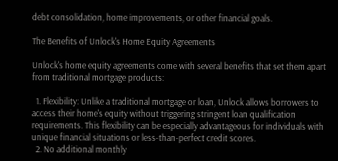debt consolidation, home improvements, or other financial goals.

The Benefits of Unlock's Home Equity Agreements

Unlock's home equity agreements come with several benefits that set them apart from traditional mortgage products:

  1. Flexibility: Unlike a traditional mortgage or loan, Unlock allows borrowers to access their home's equity without triggering stringent loan qualification requirements. This flexibility can be especially advantageous for individuals with unique financial situations or less-than-perfect credit scores.
  2. No additional monthly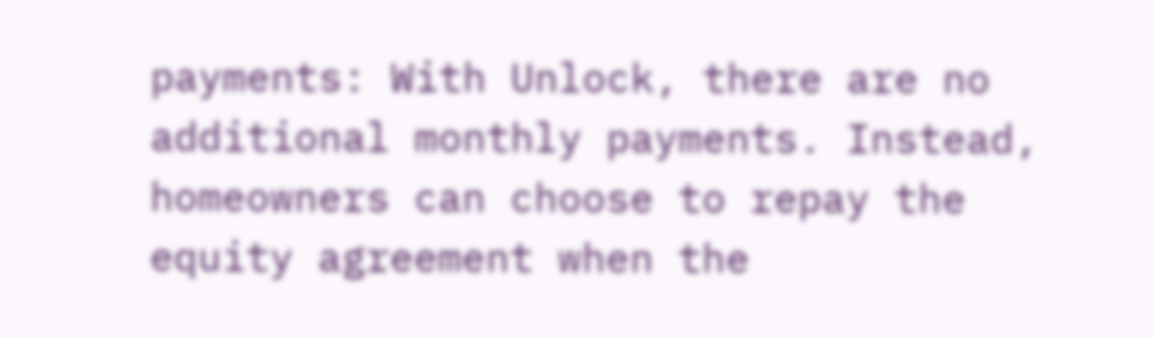payments: With Unlock, there are no additional monthly payments. Instead, homeowners can choose to repay the equity agreement when the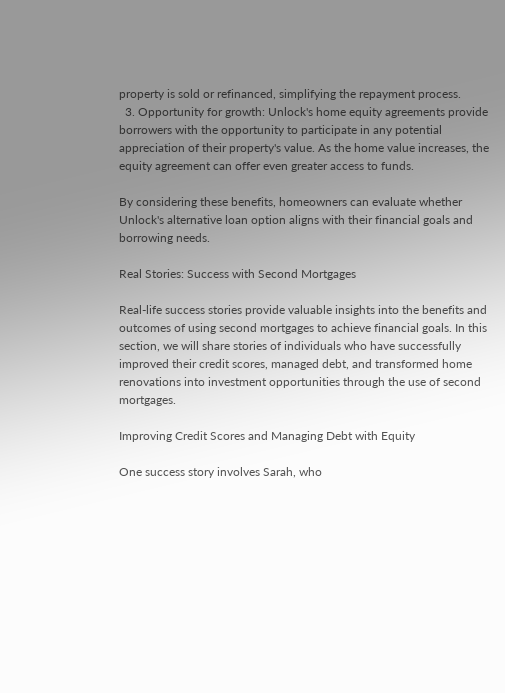property is sold or refinanced, simplifying the repayment process.
  3. Opportunity for growth: Unlock's home equity agreements provide borrowers with the opportunity to participate in any potential appreciation of their property's value. As the home value increases, the equity agreement can offer even greater access to funds.

By considering these benefits, homeowners can evaluate whether Unlock's alternative loan option aligns with their financial goals and borrowing needs.

Real Stories: Success with Second Mortgages

Real-life success stories provide valuable insights into the benefits and outcomes of using second mortgages to achieve financial goals. In this section, we will share stories of individuals who have successfully improved their credit scores, managed debt, and transformed home renovations into investment opportunities through the use of second mortgages.

Improving Credit Scores and Managing Debt with Equity

One success story involves Sarah, who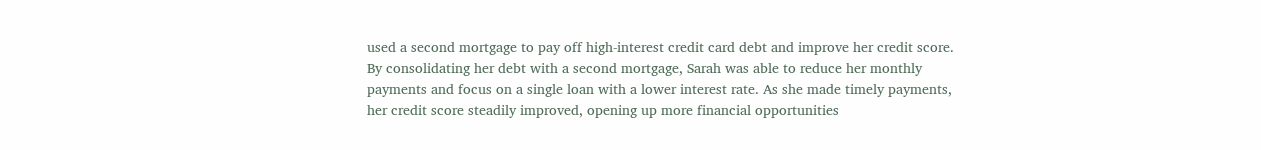used a second mortgage to pay off high-interest credit card debt and improve her credit score. By consolidating her debt with a second mortgage, Sarah was able to reduce her monthly payments and focus on a single loan with a lower interest rate. As she made timely payments, her credit score steadily improved, opening up more financial opportunities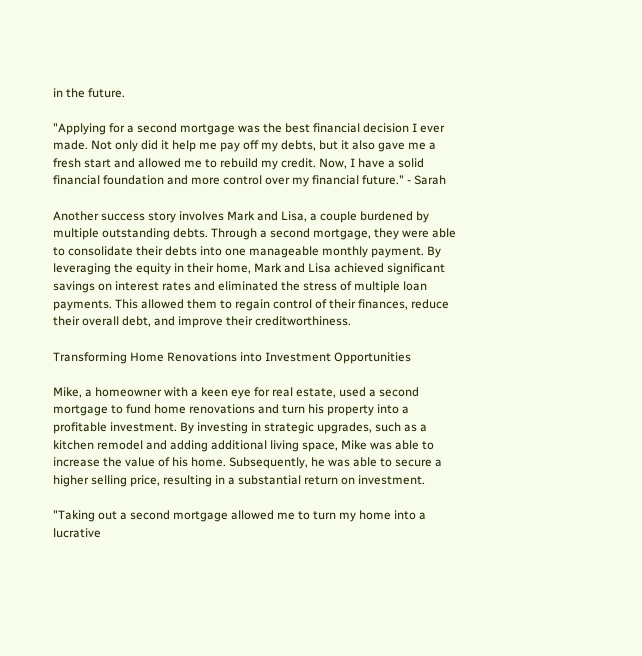in the future.

"Applying for a second mortgage was the best financial decision I ever made. Not only did it help me pay off my debts, but it also gave me a fresh start and allowed me to rebuild my credit. Now, I have a solid financial foundation and more control over my financial future." - Sarah

Another success story involves Mark and Lisa, a couple burdened by multiple outstanding debts. Through a second mortgage, they were able to consolidate their debts into one manageable monthly payment. By leveraging the equity in their home, Mark and Lisa achieved significant savings on interest rates and eliminated the stress of multiple loan payments. This allowed them to regain control of their finances, reduce their overall debt, and improve their creditworthiness.

Transforming Home Renovations into Investment Opportunities

Mike, a homeowner with a keen eye for real estate, used a second mortgage to fund home renovations and turn his property into a profitable investment. By investing in strategic upgrades, such as a kitchen remodel and adding additional living space, Mike was able to increase the value of his home. Subsequently, he was able to secure a higher selling price, resulting in a substantial return on investment.

"Taking out a second mortgage allowed me to turn my home into a lucrative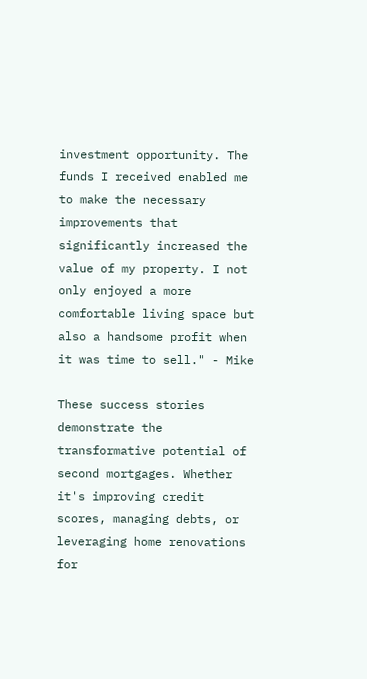investment opportunity. The funds I received enabled me to make the necessary improvements that significantly increased the value of my property. I not only enjoyed a more comfortable living space but also a handsome profit when it was time to sell." - Mike

These success stories demonstrate the transformative potential of second mortgages. Whether it's improving credit scores, managing debts, or leveraging home renovations for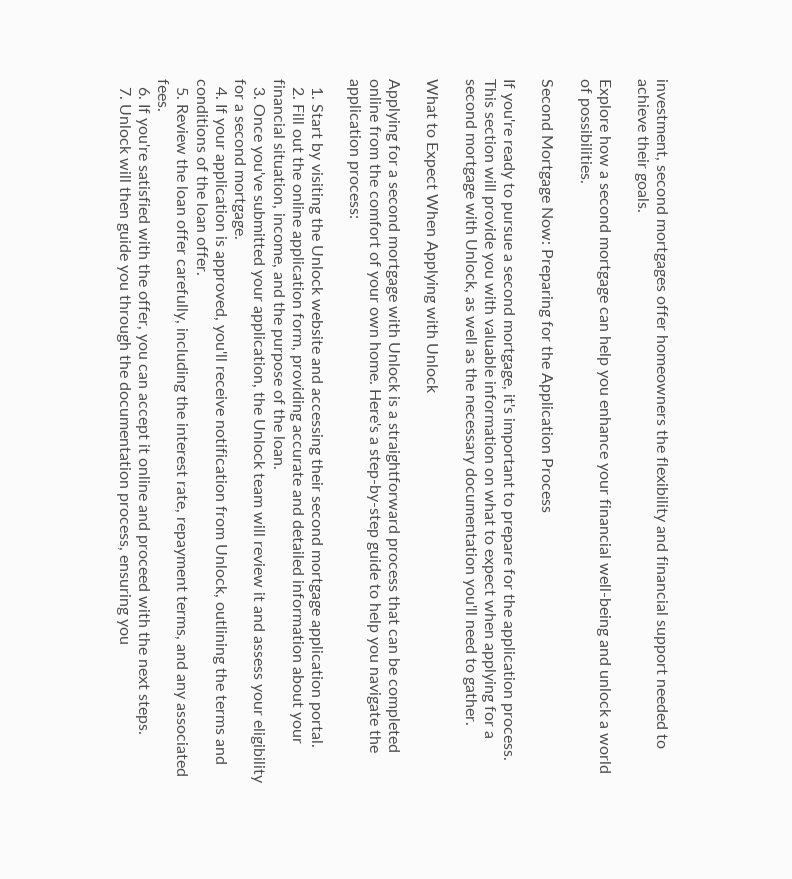investment, second mortgages offer homeowners the flexibility and financial support needed to achieve their goals.

Explore how a second mortgage can help you enhance your financial well-being and unlock a world of possibilities.

Second Mortgage Now: Preparing for the Application Process

If you're ready to pursue a second mortgage, it's important to prepare for the application process. This section will provide you with valuable information on what to expect when applying for a second mortgage with Unlock, as well as the necessary documentation you'll need to gather.

What to Expect When Applying with Unlock

Applying for a second mortgage with Unlock is a straightforward process that can be completed online from the comfort of your own home. Here's a step-by-step guide to help you navigate the application process:

  1. Start by visiting the Unlock website and accessing their second mortgage application portal.
  2. Fill out the online application form, providing accurate and detailed information about your financial situation, income, and the purpose of the loan.
  3. Once you've submitted your application, the Unlock team will review it and assess your eligibility for a second mortgage.
  4. If your application is approved, you'll receive notification from Unlock, outlining the terms and conditions of the loan offer.
  5. Review the loan offer carefully, including the interest rate, repayment terms, and any associated fees.
  6. If you're satisfied with the offer, you can accept it online and proceed with the next steps.
  7. Unlock will then guide you through the documentation process, ensuring you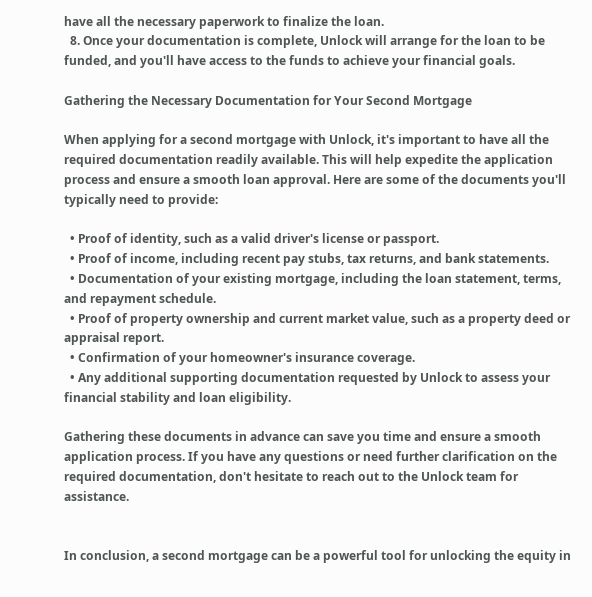have all the necessary paperwork to finalize the loan.
  8. Once your documentation is complete, Unlock will arrange for the loan to be funded, and you'll have access to the funds to achieve your financial goals.

Gathering the Necessary Documentation for Your Second Mortgage

When applying for a second mortgage with Unlock, it's important to have all the required documentation readily available. This will help expedite the application process and ensure a smooth loan approval. Here are some of the documents you'll typically need to provide:

  • Proof of identity, such as a valid driver's license or passport.
  • Proof of income, including recent pay stubs, tax returns, and bank statements.
  • Documentation of your existing mortgage, including the loan statement, terms, and repayment schedule.
  • Proof of property ownership and current market value, such as a property deed or appraisal report.
  • Confirmation of your homeowner's insurance coverage.
  • Any additional supporting documentation requested by Unlock to assess your financial stability and loan eligibility.

Gathering these documents in advance can save you time and ensure a smooth application process. If you have any questions or need further clarification on the required documentation, don't hesitate to reach out to the Unlock team for assistance.


In conclusion, a second mortgage can be a powerful tool for unlocking the equity in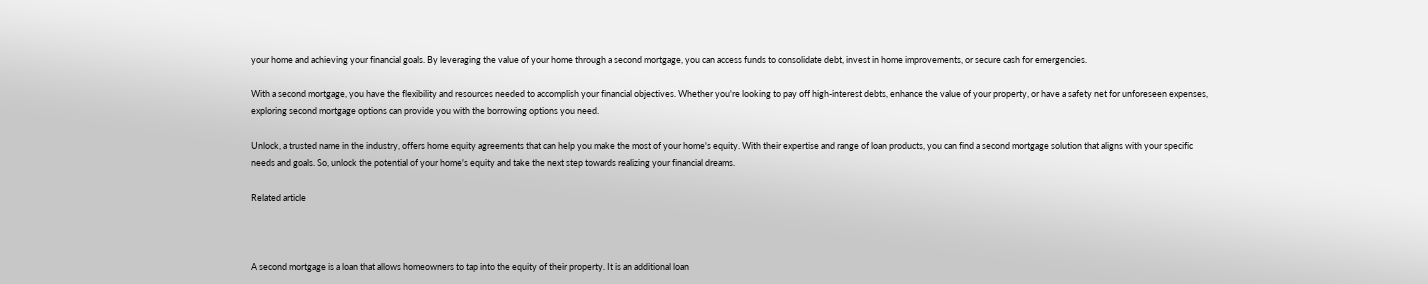your home and achieving your financial goals. By leveraging the value of your home through a second mortgage, you can access funds to consolidate debt, invest in home improvements, or secure cash for emergencies.

With a second mortgage, you have the flexibility and resources needed to accomplish your financial objectives. Whether you're looking to pay off high-interest debts, enhance the value of your property, or have a safety net for unforeseen expenses, exploring second mortgage options can provide you with the borrowing options you need.

Unlock, a trusted name in the industry, offers home equity agreements that can help you make the most of your home's equity. With their expertise and range of loan products, you can find a second mortgage solution that aligns with your specific needs and goals. So, unlock the potential of your home's equity and take the next step towards realizing your financial dreams.

Related article



A second mortgage is a loan that allows homeowners to tap into the equity of their property. It is an additional loan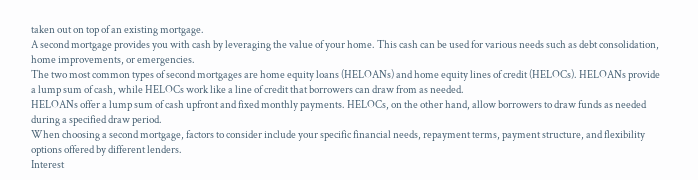taken out on top of an existing mortgage.
A second mortgage provides you with cash by leveraging the value of your home. This cash can be used for various needs such as debt consolidation, home improvements, or emergencies.
The two most common types of second mortgages are home equity loans (HELOANs) and home equity lines of credit (HELOCs). HELOANs provide a lump sum of cash, while HELOCs work like a line of credit that borrowers can draw from as needed.
HELOANs offer a lump sum of cash upfront and fixed monthly payments. HELOCs, on the other hand, allow borrowers to draw funds as needed during a specified draw period.
When choosing a second mortgage, factors to consider include your specific financial needs, repayment terms, payment structure, and flexibility options offered by different lenders.
Interest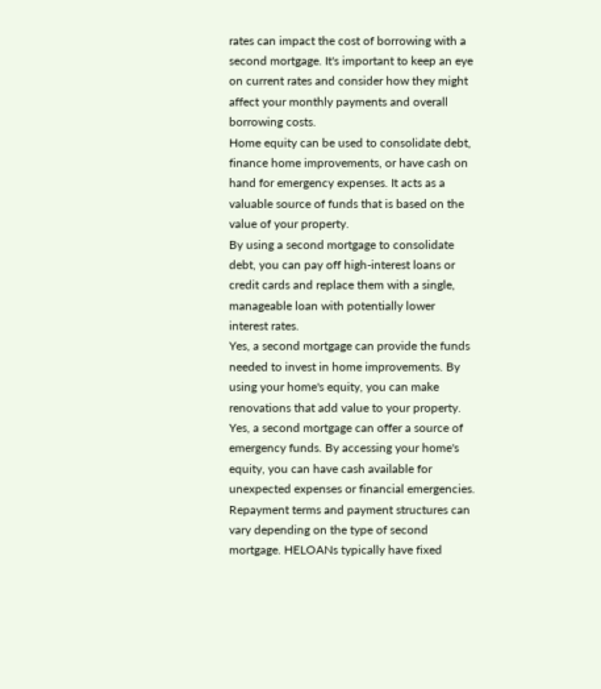rates can impact the cost of borrowing with a second mortgage. It's important to keep an eye on current rates and consider how they might affect your monthly payments and overall borrowing costs.
Home equity can be used to consolidate debt, finance home improvements, or have cash on hand for emergency expenses. It acts as a valuable source of funds that is based on the value of your property.
By using a second mortgage to consolidate debt, you can pay off high-interest loans or credit cards and replace them with a single, manageable loan with potentially lower interest rates.
Yes, a second mortgage can provide the funds needed to invest in home improvements. By using your home's equity, you can make renovations that add value to your property.
Yes, a second mortgage can offer a source of emergency funds. By accessing your home's equity, you can have cash available for unexpected expenses or financial emergencies.
Repayment terms and payment structures can vary depending on the type of second mortgage. HELOANs typically have fixed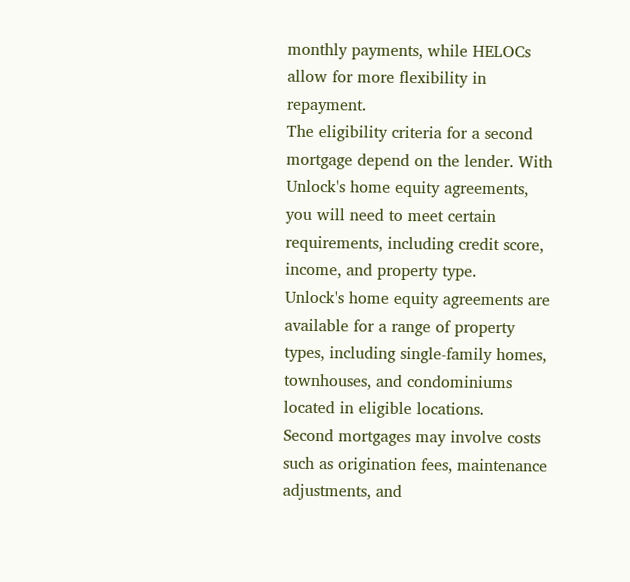monthly payments, while HELOCs allow for more flexibility in repayment.
The eligibility criteria for a second mortgage depend on the lender. With Unlock's home equity agreements, you will need to meet certain requirements, including credit score, income, and property type.
Unlock's home equity agreements are available for a range of property types, including single-family homes, townhouses, and condominiums located in eligible locations.
Second mortgages may involve costs such as origination fees, maintenance adjustments, and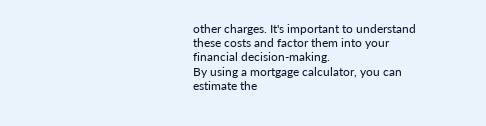other charges. It's important to understand these costs and factor them into your financial decision-making.
By using a mortgage calculator, you can estimate the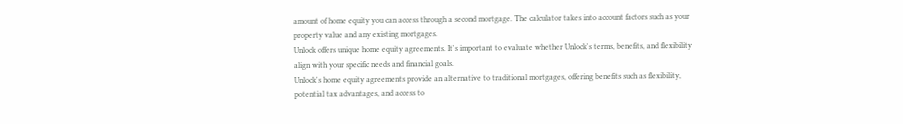amount of home equity you can access through a second mortgage. The calculator takes into account factors such as your property value and any existing mortgages.
Unlock offers unique home equity agreements. It's important to evaluate whether Unlock's terms, benefits, and flexibility align with your specific needs and financial goals.
Unlock's home equity agreements provide an alternative to traditional mortgages, offering benefits such as flexibility, potential tax advantages, and access to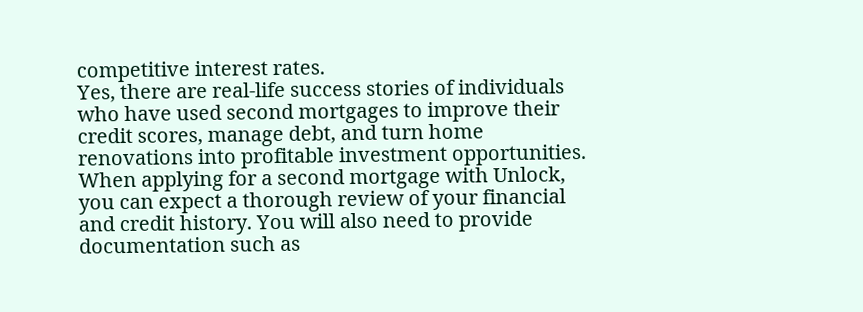competitive interest rates.
Yes, there are real-life success stories of individuals who have used second mortgages to improve their credit scores, manage debt, and turn home renovations into profitable investment opportunities.
When applying for a second mortgage with Unlock, you can expect a thorough review of your financial and credit history. You will also need to provide documentation such as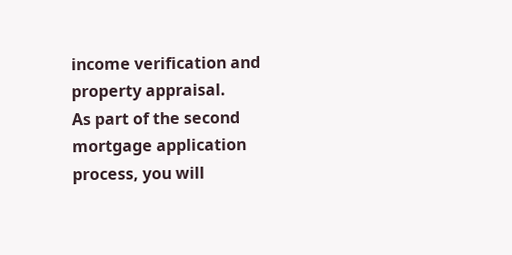income verification and property appraisal.
As part of the second mortgage application process, you will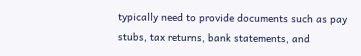typically need to provide documents such as pay stubs, tax returns, bank statements, and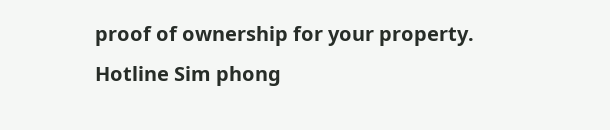proof of ownership for your property.
Hotline Sim phong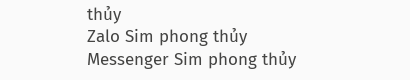thủy
Zalo Sim phong thủy
Messenger Sim phong thủy